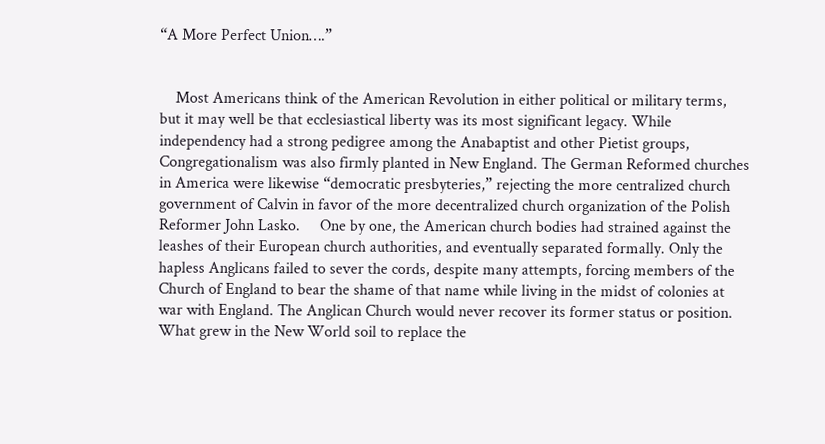“A More Perfect Union….”


    Most Americans think of the American Revolution in either political or military terms, but it may well be that ecclesiastical liberty was its most significant legacy. While independency had a strong pedigree among the Anabaptist and other Pietist groups, Congregationalism was also firmly planted in New England. The German Reformed churches in America were likewise “democratic presbyteries,” rejecting the more centralized church government of Calvin in favor of the more decentralized church organization of the Polish Reformer John Lasko.     One by one, the American church bodies had strained against the leashes of their European church authorities, and eventually separated formally. Only the hapless Anglicans failed to sever the cords, despite many attempts, forcing members of the Church of England to bear the shame of that name while living in the midst of colonies at war with England. The Anglican Church would never recover its former status or position.      What grew in the New World soil to replace the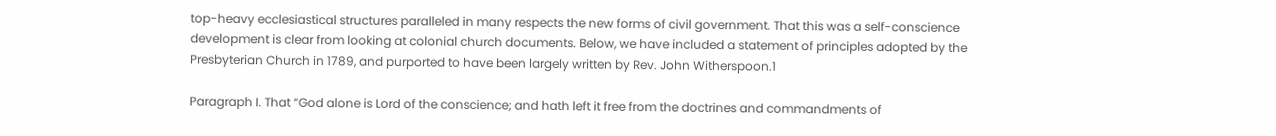top-heavy ecclesiastical structures paralleled in many respects the new forms of civil government. That this was a self-conscience development is clear from looking at colonial church documents. Below, we have included a statement of principles adopted by the Presbyterian Church in 1789, and purported to have been largely written by Rev. John Witherspoon.1

Paragraph I. That “God alone is Lord of the conscience; and hath left it free from the doctrines and commandments of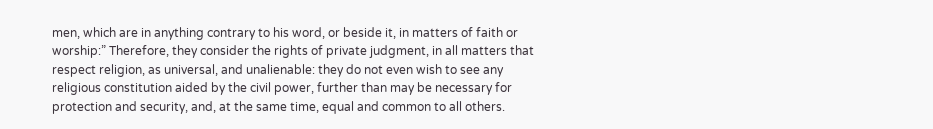men, which are in anything contrary to his word, or beside it, in matters of faith or worship:” Therefore, they consider the rights of private judgment, in all matters that respect religion, as universal, and unalienable: they do not even wish to see any religious constitution aided by the civil power, further than may be necessary for protection and security, and, at the same time, equal and common to all others.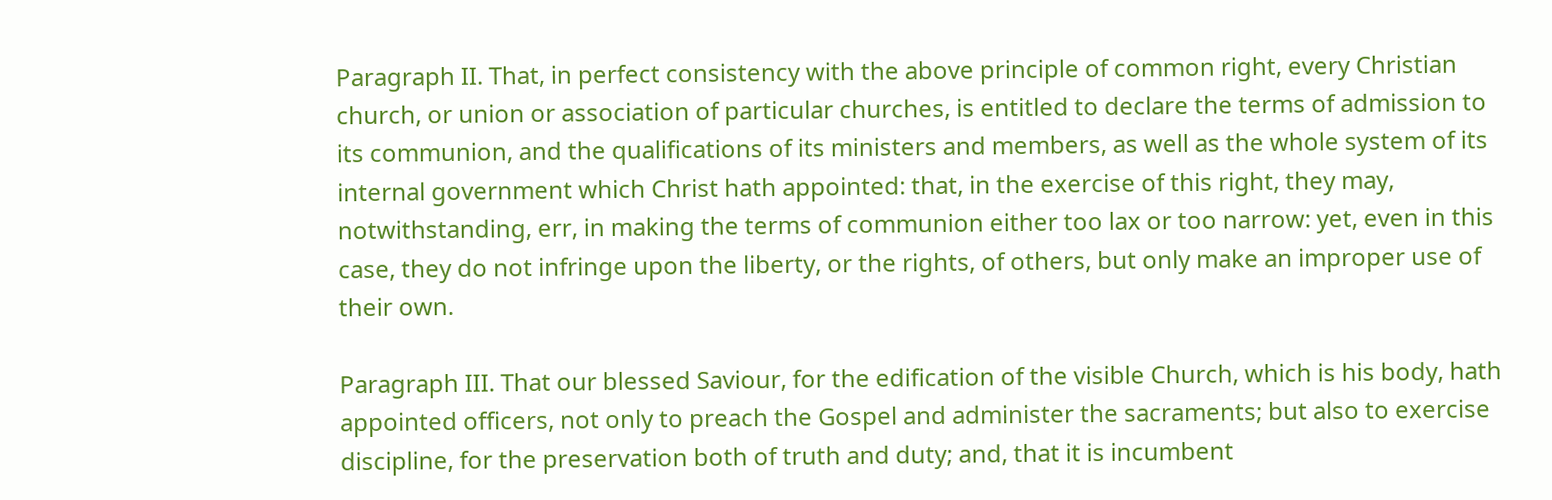Paragraph II. That, in perfect consistency with the above principle of common right, every Christian church, or union or association of particular churches, is entitled to declare the terms of admission to its communion, and the qualifications of its ministers and members, as well as the whole system of its internal government which Christ hath appointed: that, in the exercise of this right, they may, notwithstanding, err, in making the terms of communion either too lax or too narrow: yet, even in this case, they do not infringe upon the liberty, or the rights, of others, but only make an improper use of their own.

Paragraph III. That our blessed Saviour, for the edification of the visible Church, which is his body, hath appointed officers, not only to preach the Gospel and administer the sacraments; but also to exercise discipline, for the preservation both of truth and duty; and, that it is incumbent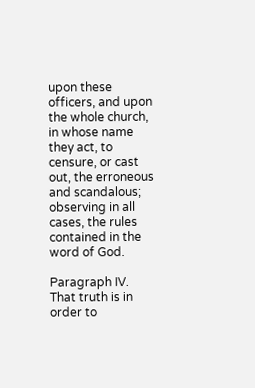upon these officers, and upon the whole church, in whose name they act, to censure, or cast out, the erroneous and scandalous; observing in all cases, the rules contained in the word of God.

Paragraph IV. That truth is in order to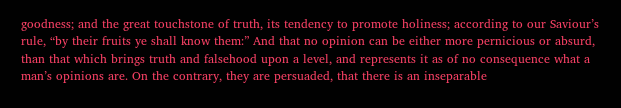goodness; and the great touchstone of truth, its tendency to promote holiness; according to our Saviour’s rule, “by their fruits ye shall know them:” And that no opinion can be either more pernicious or absurd, than that which brings truth and falsehood upon a level, and represents it as of no consequence what a man’s opinions are. On the contrary, they are persuaded, that there is an inseparable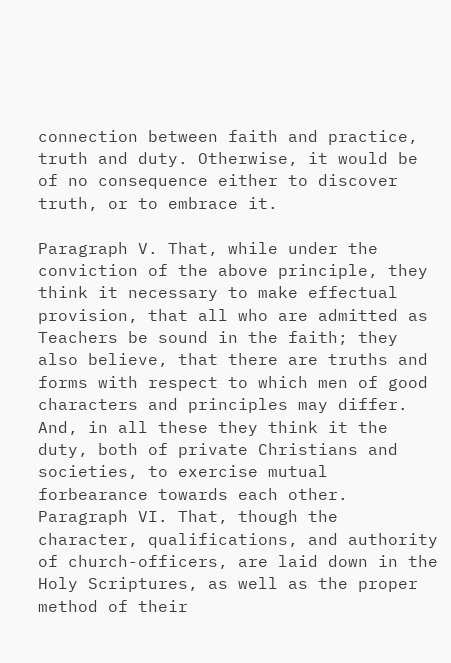connection between faith and practice, truth and duty. Otherwise, it would be of no consequence either to discover truth, or to embrace it.

Paragraph V. That, while under the conviction of the above principle, they think it necessary to make effectual provision, that all who are admitted as Teachers be sound in the faith; they also believe, that there are truths and forms with respect to which men of good characters and principles may differ. And, in all these they think it the duty, both of private Christians and societies, to exercise mutual forbearance towards each other.
Paragraph VI. That, though the character, qualifications, and authority of church-officers, are laid down in the Holy Scriptures, as well as the proper method of their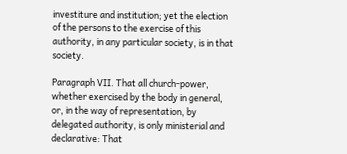investiture and institution; yet the election of the persons to the exercise of this authority, in any particular society, is in that society.

Paragraph VII. That all church-power, whether exercised by the body in general, or, in the way of representation, by delegated authority, is only ministerial and declarative: That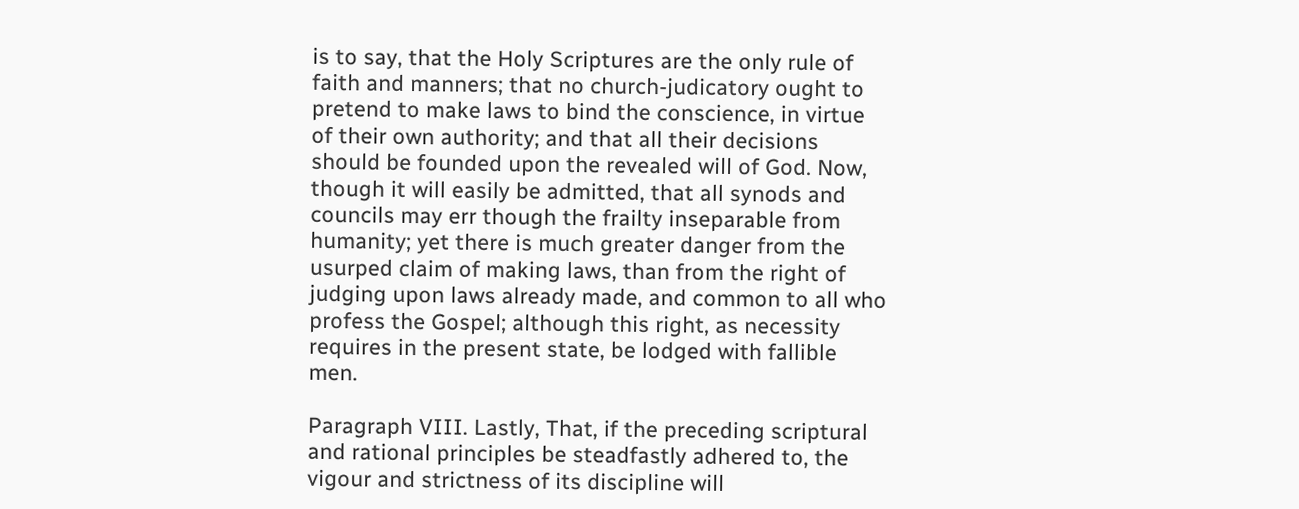is to say, that the Holy Scriptures are the only rule of faith and manners; that no church-judicatory ought to pretend to make laws to bind the conscience, in virtue of their own authority; and that all their decisions should be founded upon the revealed will of God. Now, though it will easily be admitted, that all synods and councils may err though the frailty inseparable from humanity; yet there is much greater danger from the usurped claim of making laws, than from the right of judging upon laws already made, and common to all who profess the Gospel; although this right, as necessity requires in the present state, be lodged with fallible men.

Paragraph VIII. Lastly, That, if the preceding scriptural and rational principles be steadfastly adhered to, the vigour and strictness of its discipline will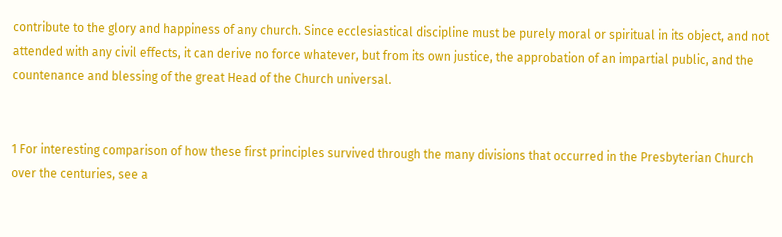contribute to the glory and happiness of any church. Since ecclesiastical discipline must be purely moral or spiritual in its object, and not attended with any civil effects, it can derive no force whatever, but from its own justice, the approbation of an impartial public, and the countenance and blessing of the great Head of the Church universal.


1 For interesting comparison of how these first principles survived through the many divisions that occurred in the Presbyterian Church over the centuries, see a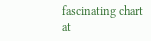fascinating chart at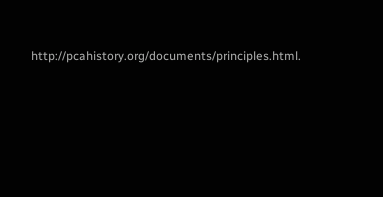http://pcahistory.org/documents/principles.html.